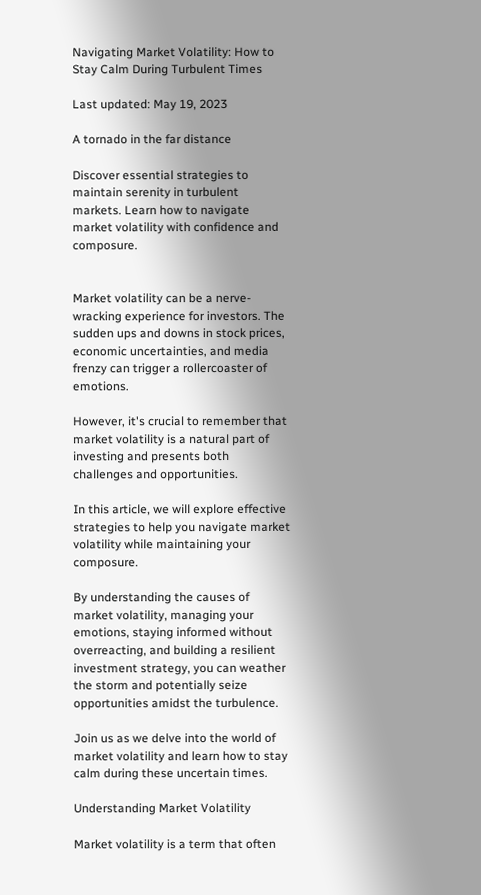Navigating Market Volatility: How to Stay Calm During Turbulent Times

Last updated: May 19, 2023

A tornado in the far distance

Discover essential strategies to maintain serenity in turbulent markets. Learn how to navigate market volatility with confidence and composure.


Market volatility can be a nerve-wracking experience for investors. The sudden ups and downs in stock prices, economic uncertainties, and media frenzy can trigger a rollercoaster of emotions.

However, it's crucial to remember that market volatility is a natural part of investing and presents both challenges and opportunities.

In this article, we will explore effective strategies to help you navigate market volatility while maintaining your composure.

By understanding the causes of market volatility, managing your emotions, staying informed without overreacting, and building a resilient investment strategy, you can weather the storm and potentially seize opportunities amidst the turbulence.

Join us as we delve into the world of market volatility and learn how to stay calm during these uncertain times.

Understanding Market Volatility

Market volatility is a term that often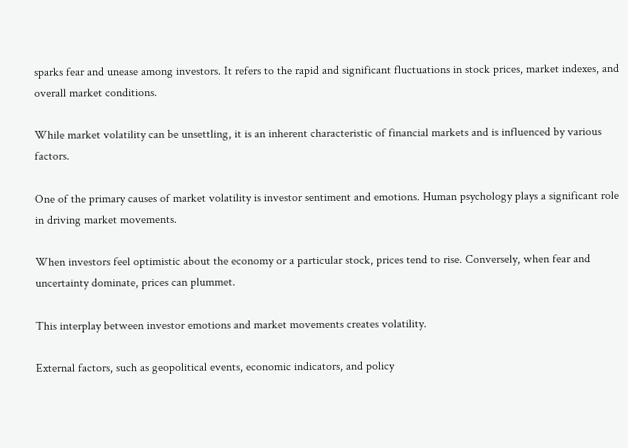sparks fear and unease among investors. It refers to the rapid and significant fluctuations in stock prices, market indexes, and overall market conditions.

While market volatility can be unsettling, it is an inherent characteristic of financial markets and is influenced by various factors.

One of the primary causes of market volatility is investor sentiment and emotions. Human psychology plays a significant role in driving market movements.

When investors feel optimistic about the economy or a particular stock, prices tend to rise. Conversely, when fear and uncertainty dominate, prices can plummet.

This interplay between investor emotions and market movements creates volatility.

External factors, such as geopolitical events, economic indicators, and policy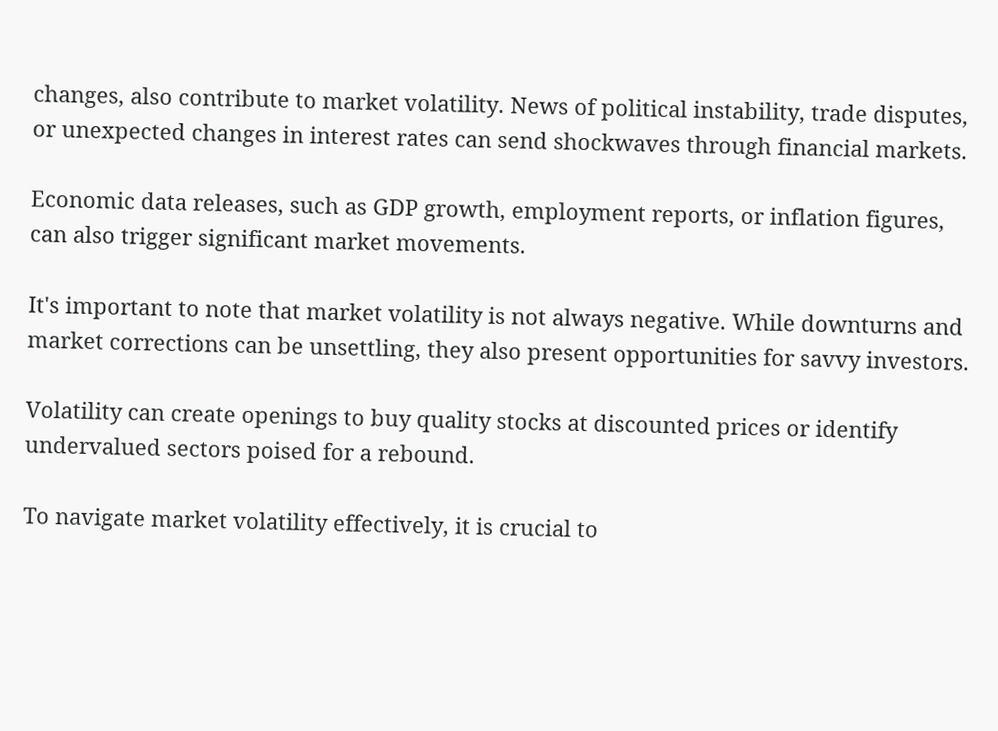changes, also contribute to market volatility. News of political instability, trade disputes, or unexpected changes in interest rates can send shockwaves through financial markets.

Economic data releases, such as GDP growth, employment reports, or inflation figures, can also trigger significant market movements.

It's important to note that market volatility is not always negative. While downturns and market corrections can be unsettling, they also present opportunities for savvy investors.

Volatility can create openings to buy quality stocks at discounted prices or identify undervalued sectors poised for a rebound.

To navigate market volatility effectively, it is crucial to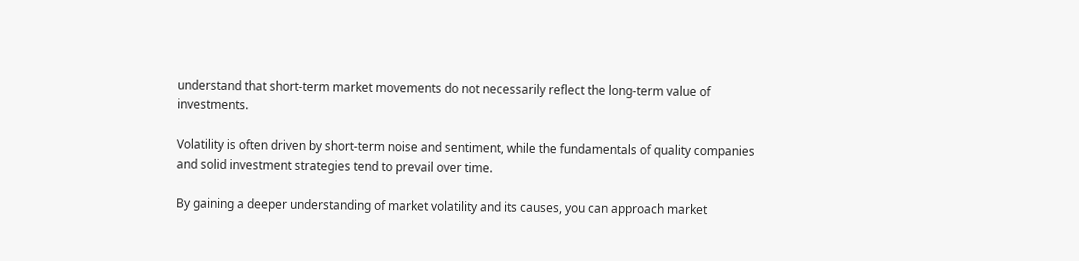understand that short-term market movements do not necessarily reflect the long-term value of investments.

Volatility is often driven by short-term noise and sentiment, while the fundamentals of quality companies and solid investment strategies tend to prevail over time.

By gaining a deeper understanding of market volatility and its causes, you can approach market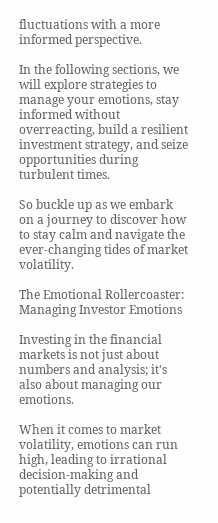fluctuations with a more informed perspective.

In the following sections, we will explore strategies to manage your emotions, stay informed without overreacting, build a resilient investment strategy, and seize opportunities during turbulent times.

So buckle up as we embark on a journey to discover how to stay calm and navigate the ever-changing tides of market volatility.

The Emotional Rollercoaster: Managing Investor Emotions

Investing in the financial markets is not just about numbers and analysis; it's also about managing our emotions.

When it comes to market volatility, emotions can run high, leading to irrational decision-making and potentially detrimental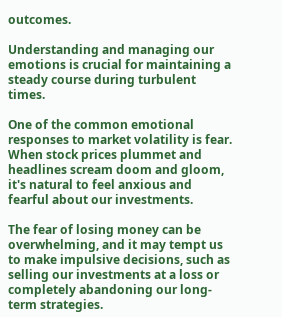outcomes.

Understanding and managing our emotions is crucial for maintaining a steady course during turbulent times.

One of the common emotional responses to market volatility is fear. When stock prices plummet and headlines scream doom and gloom, it's natural to feel anxious and fearful about our investments.

The fear of losing money can be overwhelming, and it may tempt us to make impulsive decisions, such as selling our investments at a loss or completely abandoning our long-term strategies.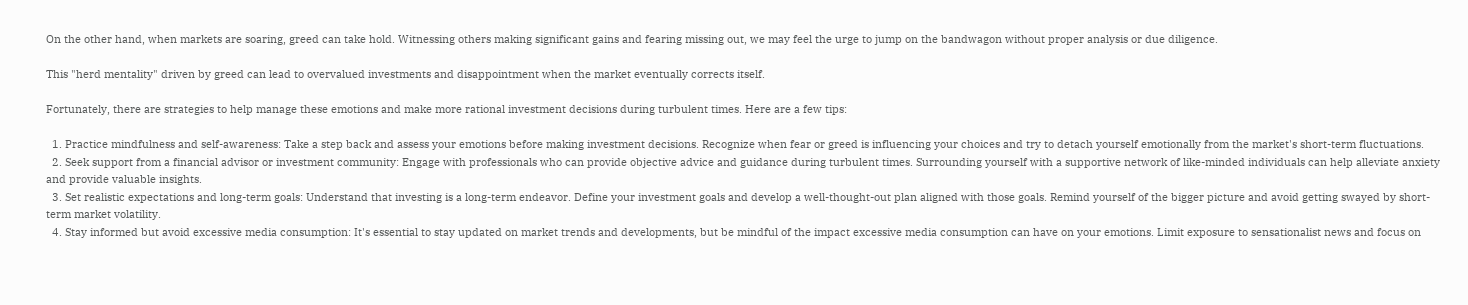On the other hand, when markets are soaring, greed can take hold. Witnessing others making significant gains and fearing missing out, we may feel the urge to jump on the bandwagon without proper analysis or due diligence.

This "herd mentality" driven by greed can lead to overvalued investments and disappointment when the market eventually corrects itself.

Fortunately, there are strategies to help manage these emotions and make more rational investment decisions during turbulent times. Here are a few tips:

  1. Practice mindfulness and self-awareness: Take a step back and assess your emotions before making investment decisions. Recognize when fear or greed is influencing your choices and try to detach yourself emotionally from the market's short-term fluctuations.
  2. Seek support from a financial advisor or investment community: Engage with professionals who can provide objective advice and guidance during turbulent times. Surrounding yourself with a supportive network of like-minded individuals can help alleviate anxiety and provide valuable insights.
  3. Set realistic expectations and long-term goals: Understand that investing is a long-term endeavor. Define your investment goals and develop a well-thought-out plan aligned with those goals. Remind yourself of the bigger picture and avoid getting swayed by short-term market volatility.
  4. Stay informed but avoid excessive media consumption: It's essential to stay updated on market trends and developments, but be mindful of the impact excessive media consumption can have on your emotions. Limit exposure to sensationalist news and focus on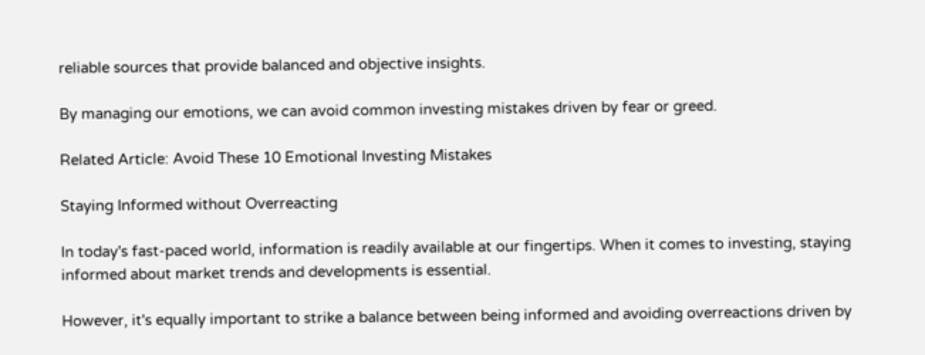reliable sources that provide balanced and objective insights.

By managing our emotions, we can avoid common investing mistakes driven by fear or greed.

Related Article: Avoid These 10 Emotional Investing Mistakes

Staying Informed without Overreacting

In today's fast-paced world, information is readily available at our fingertips. When it comes to investing, staying informed about market trends and developments is essential.

However, it's equally important to strike a balance between being informed and avoiding overreactions driven by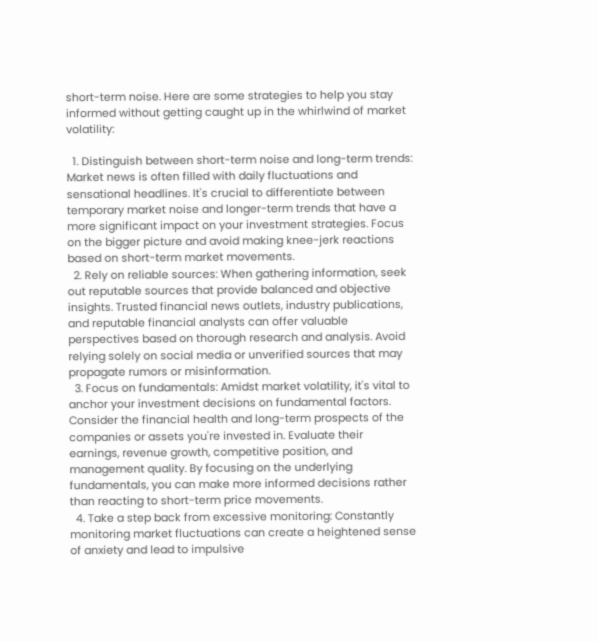short-term noise. Here are some strategies to help you stay informed without getting caught up in the whirlwind of market volatility:

  1. Distinguish between short-term noise and long-term trends: Market news is often filled with daily fluctuations and sensational headlines. It's crucial to differentiate between temporary market noise and longer-term trends that have a more significant impact on your investment strategies. Focus on the bigger picture and avoid making knee-jerk reactions based on short-term market movements.
  2. Rely on reliable sources: When gathering information, seek out reputable sources that provide balanced and objective insights. Trusted financial news outlets, industry publications, and reputable financial analysts can offer valuable perspectives based on thorough research and analysis. Avoid relying solely on social media or unverified sources that may propagate rumors or misinformation.
  3. Focus on fundamentals: Amidst market volatility, it's vital to anchor your investment decisions on fundamental factors. Consider the financial health and long-term prospects of the companies or assets you're invested in. Evaluate their earnings, revenue growth, competitive position, and management quality. By focusing on the underlying fundamentals, you can make more informed decisions rather than reacting to short-term price movements.
  4. Take a step back from excessive monitoring: Constantly monitoring market fluctuations can create a heightened sense of anxiety and lead to impulsive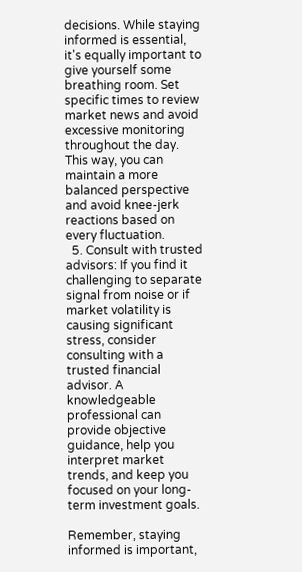decisions. While staying informed is essential, it's equally important to give yourself some breathing room. Set specific times to review market news and avoid excessive monitoring throughout the day. This way, you can maintain a more balanced perspective and avoid knee-jerk reactions based on every fluctuation.
  5. Consult with trusted advisors: If you find it challenging to separate signal from noise or if market volatility is causing significant stress, consider consulting with a trusted financial advisor. A knowledgeable professional can provide objective guidance, help you interpret market trends, and keep you focused on your long-term investment goals.

Remember, staying informed is important,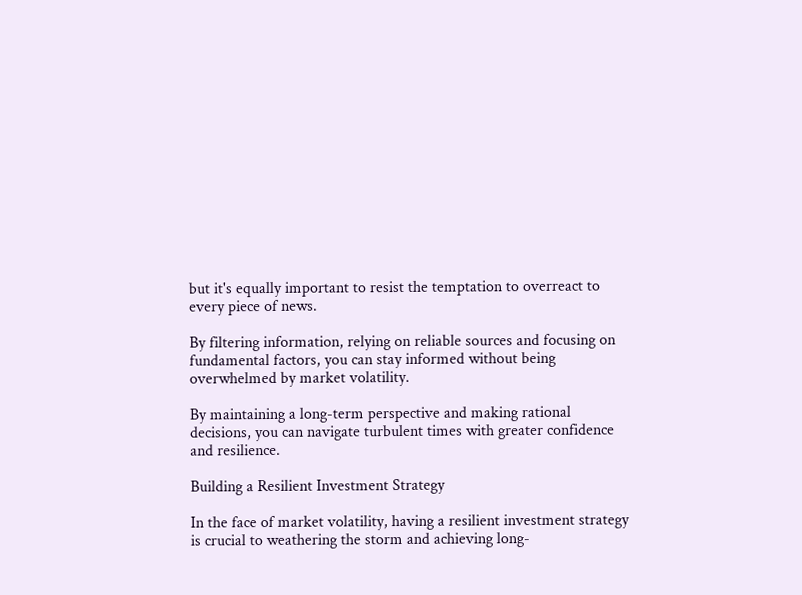but it's equally important to resist the temptation to overreact to every piece of news.

By filtering information, relying on reliable sources and focusing on fundamental factors, you can stay informed without being overwhelmed by market volatility.

By maintaining a long-term perspective and making rational decisions, you can navigate turbulent times with greater confidence and resilience.

Building a Resilient Investment Strategy

In the face of market volatility, having a resilient investment strategy is crucial to weathering the storm and achieving long-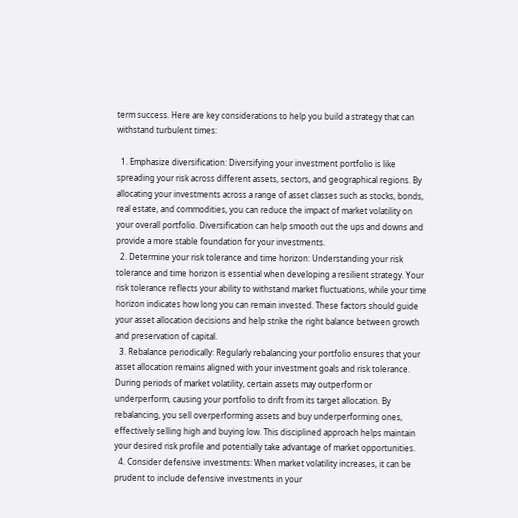term success. Here are key considerations to help you build a strategy that can withstand turbulent times:

  1. Emphasize diversification: Diversifying your investment portfolio is like spreading your risk across different assets, sectors, and geographical regions. By allocating your investments across a range of asset classes such as stocks, bonds, real estate, and commodities, you can reduce the impact of market volatility on your overall portfolio. Diversification can help smooth out the ups and downs and provide a more stable foundation for your investments.
  2. Determine your risk tolerance and time horizon: Understanding your risk tolerance and time horizon is essential when developing a resilient strategy. Your risk tolerance reflects your ability to withstand market fluctuations, while your time horizon indicates how long you can remain invested. These factors should guide your asset allocation decisions and help strike the right balance between growth and preservation of capital.
  3. Rebalance periodically: Regularly rebalancing your portfolio ensures that your asset allocation remains aligned with your investment goals and risk tolerance. During periods of market volatility, certain assets may outperform or underperform, causing your portfolio to drift from its target allocation. By rebalancing, you sell overperforming assets and buy underperforming ones, effectively selling high and buying low. This disciplined approach helps maintain your desired risk profile and potentially take advantage of market opportunities.
  4. Consider defensive investments: When market volatility increases, it can be prudent to include defensive investments in your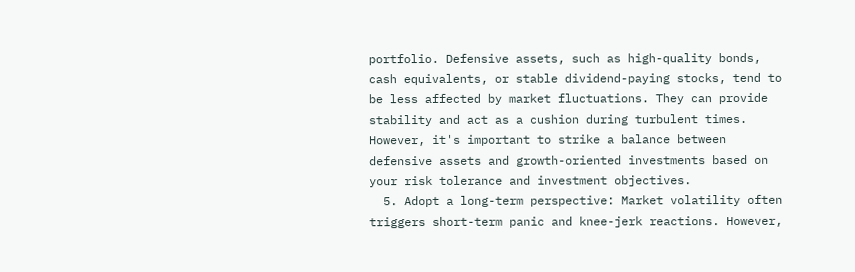portfolio. Defensive assets, such as high-quality bonds, cash equivalents, or stable dividend-paying stocks, tend to be less affected by market fluctuations. They can provide stability and act as a cushion during turbulent times. However, it's important to strike a balance between defensive assets and growth-oriented investments based on your risk tolerance and investment objectives.
  5. Adopt a long-term perspective: Market volatility often triggers short-term panic and knee-jerk reactions. However,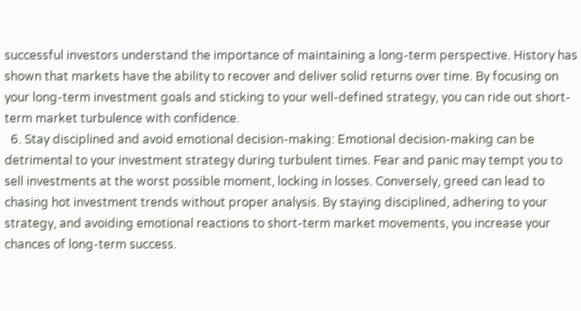successful investors understand the importance of maintaining a long-term perspective. History has shown that markets have the ability to recover and deliver solid returns over time. By focusing on your long-term investment goals and sticking to your well-defined strategy, you can ride out short-term market turbulence with confidence.
  6. Stay disciplined and avoid emotional decision-making: Emotional decision-making can be detrimental to your investment strategy during turbulent times. Fear and panic may tempt you to sell investments at the worst possible moment, locking in losses. Conversely, greed can lead to chasing hot investment trends without proper analysis. By staying disciplined, adhering to your strategy, and avoiding emotional reactions to short-term market movements, you increase your chances of long-term success.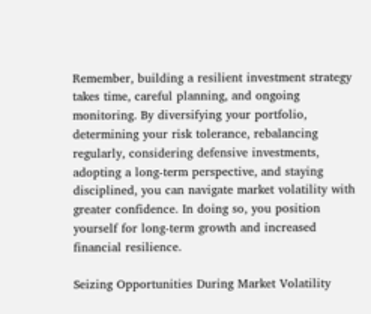Remember, building a resilient investment strategy takes time, careful planning, and ongoing monitoring. By diversifying your portfolio, determining your risk tolerance, rebalancing regularly, considering defensive investments, adopting a long-term perspective, and staying disciplined, you can navigate market volatility with greater confidence. In doing so, you position yourself for long-term growth and increased financial resilience.

Seizing Opportunities During Market Volatility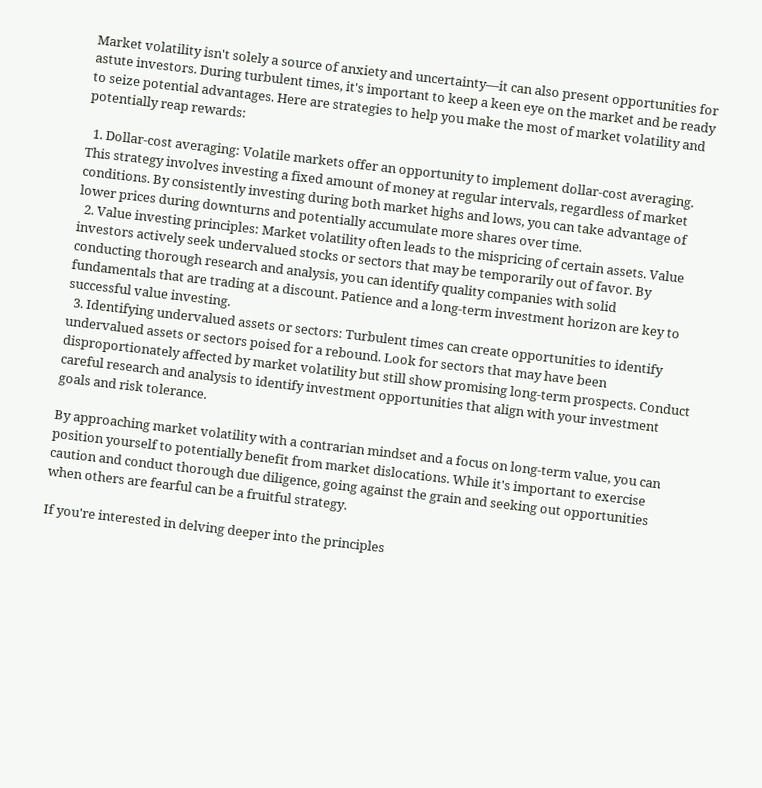Market volatility isn't solely a source of anxiety and uncertainty—it can also present opportunities for astute investors. During turbulent times, it's important to keep a keen eye on the market and be ready to seize potential advantages. Here are strategies to help you make the most of market volatility and potentially reap rewards:

  1. Dollar-cost averaging: Volatile markets offer an opportunity to implement dollar-cost averaging. This strategy involves investing a fixed amount of money at regular intervals, regardless of market conditions. By consistently investing during both market highs and lows, you can take advantage of lower prices during downturns and potentially accumulate more shares over time.
  2. Value investing principles: Market volatility often leads to the mispricing of certain assets. Value investors actively seek undervalued stocks or sectors that may be temporarily out of favor. By conducting thorough research and analysis, you can identify quality companies with solid fundamentals that are trading at a discount. Patience and a long-term investment horizon are key to successful value investing.
  3. Identifying undervalued assets or sectors: Turbulent times can create opportunities to identify undervalued assets or sectors poised for a rebound. Look for sectors that may have been disproportionately affected by market volatility but still show promising long-term prospects. Conduct careful research and analysis to identify investment opportunities that align with your investment goals and risk tolerance.

By approaching market volatility with a contrarian mindset and a focus on long-term value, you can position yourself to potentially benefit from market dislocations. While it's important to exercise caution and conduct thorough due diligence, going against the grain and seeking out opportunities when others are fearful can be a fruitful strategy.

If you're interested in delving deeper into the principles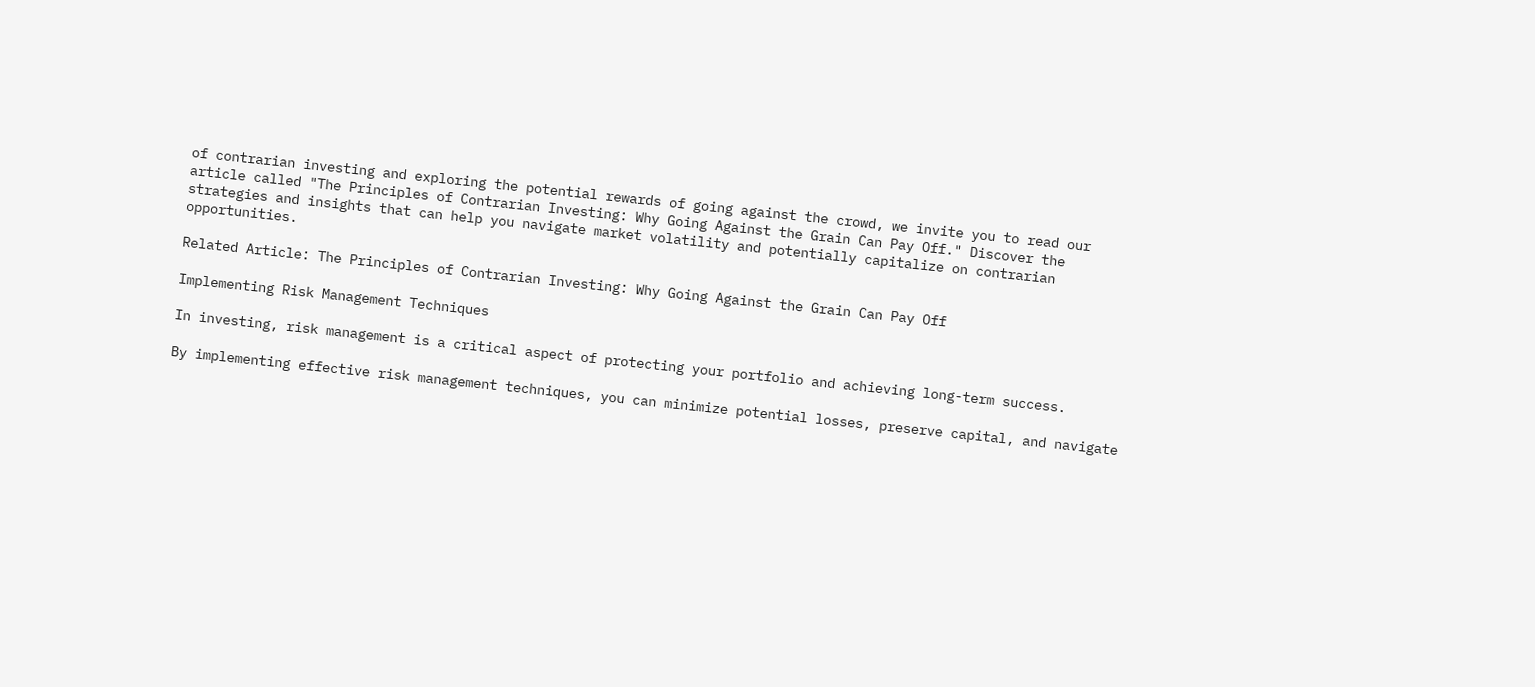of contrarian investing and exploring the potential rewards of going against the crowd, we invite you to read our article called "The Principles of Contrarian Investing: Why Going Against the Grain Can Pay Off." Discover the strategies and insights that can help you navigate market volatility and potentially capitalize on contrarian opportunities.

Related Article: The Principles of Contrarian Investing: Why Going Against the Grain Can Pay Off

Implementing Risk Management Techniques

In investing, risk management is a critical aspect of protecting your portfolio and achieving long-term success.

By implementing effective risk management techniques, you can minimize potential losses, preserve capital, and navigate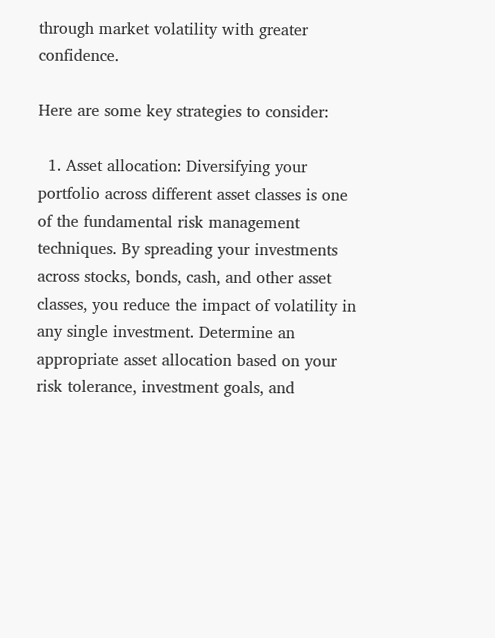through market volatility with greater confidence.

Here are some key strategies to consider:

  1. Asset allocation: Diversifying your portfolio across different asset classes is one of the fundamental risk management techniques. By spreading your investments across stocks, bonds, cash, and other asset classes, you reduce the impact of volatility in any single investment. Determine an appropriate asset allocation based on your risk tolerance, investment goals, and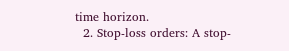time horizon.
  2. Stop-loss orders: A stop-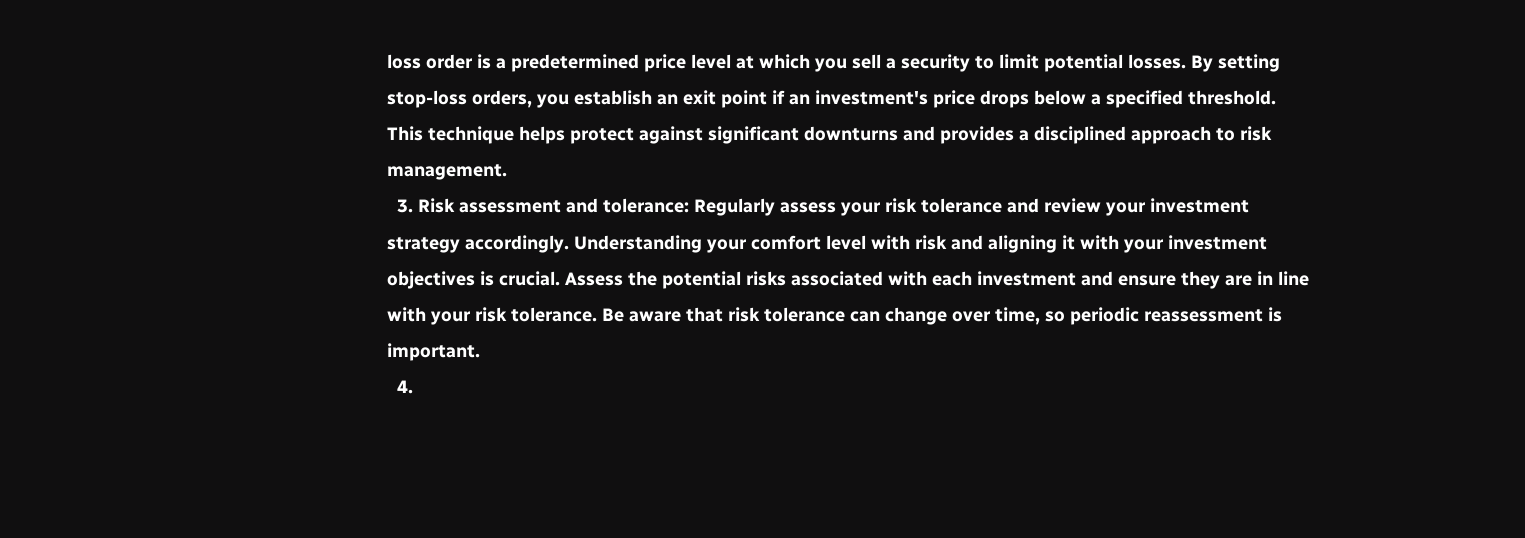loss order is a predetermined price level at which you sell a security to limit potential losses. By setting stop-loss orders, you establish an exit point if an investment's price drops below a specified threshold. This technique helps protect against significant downturns and provides a disciplined approach to risk management.
  3. Risk assessment and tolerance: Regularly assess your risk tolerance and review your investment strategy accordingly. Understanding your comfort level with risk and aligning it with your investment objectives is crucial. Assess the potential risks associated with each investment and ensure they are in line with your risk tolerance. Be aware that risk tolerance can change over time, so periodic reassessment is important.
  4.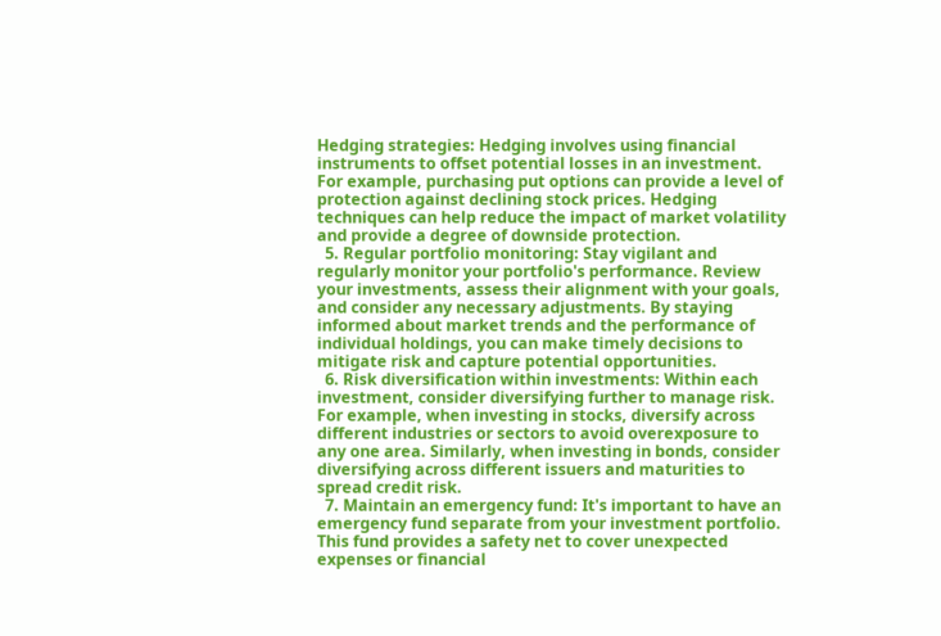Hedging strategies: Hedging involves using financial instruments to offset potential losses in an investment. For example, purchasing put options can provide a level of protection against declining stock prices. Hedging techniques can help reduce the impact of market volatility and provide a degree of downside protection.
  5. Regular portfolio monitoring: Stay vigilant and regularly monitor your portfolio's performance. Review your investments, assess their alignment with your goals, and consider any necessary adjustments. By staying informed about market trends and the performance of individual holdings, you can make timely decisions to mitigate risk and capture potential opportunities.
  6. Risk diversification within investments: Within each investment, consider diversifying further to manage risk. For example, when investing in stocks, diversify across different industries or sectors to avoid overexposure to any one area. Similarly, when investing in bonds, consider diversifying across different issuers and maturities to spread credit risk.
  7. Maintain an emergency fund: It's important to have an emergency fund separate from your investment portfolio. This fund provides a safety net to cover unexpected expenses or financial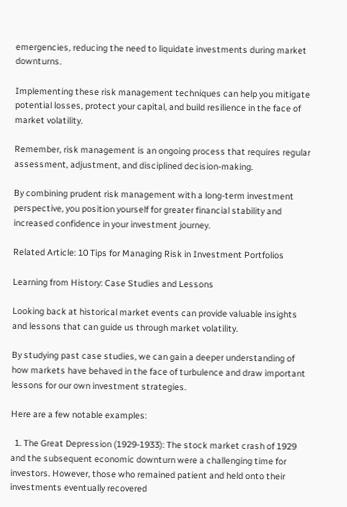emergencies, reducing the need to liquidate investments during market downturns.

Implementing these risk management techniques can help you mitigate potential losses, protect your capital, and build resilience in the face of market volatility.

Remember, risk management is an ongoing process that requires regular assessment, adjustment, and disciplined decision-making.

By combining prudent risk management with a long-term investment perspective, you position yourself for greater financial stability and increased confidence in your investment journey.

Related Article: 10 Tips for Managing Risk in Investment Portfolios

Learning from History: Case Studies and Lessons

Looking back at historical market events can provide valuable insights and lessons that can guide us through market volatility.

By studying past case studies, we can gain a deeper understanding of how markets have behaved in the face of turbulence and draw important lessons for our own investment strategies.

Here are a few notable examples:

  1. The Great Depression (1929-1933): The stock market crash of 1929 and the subsequent economic downturn were a challenging time for investors. However, those who remained patient and held onto their investments eventually recovered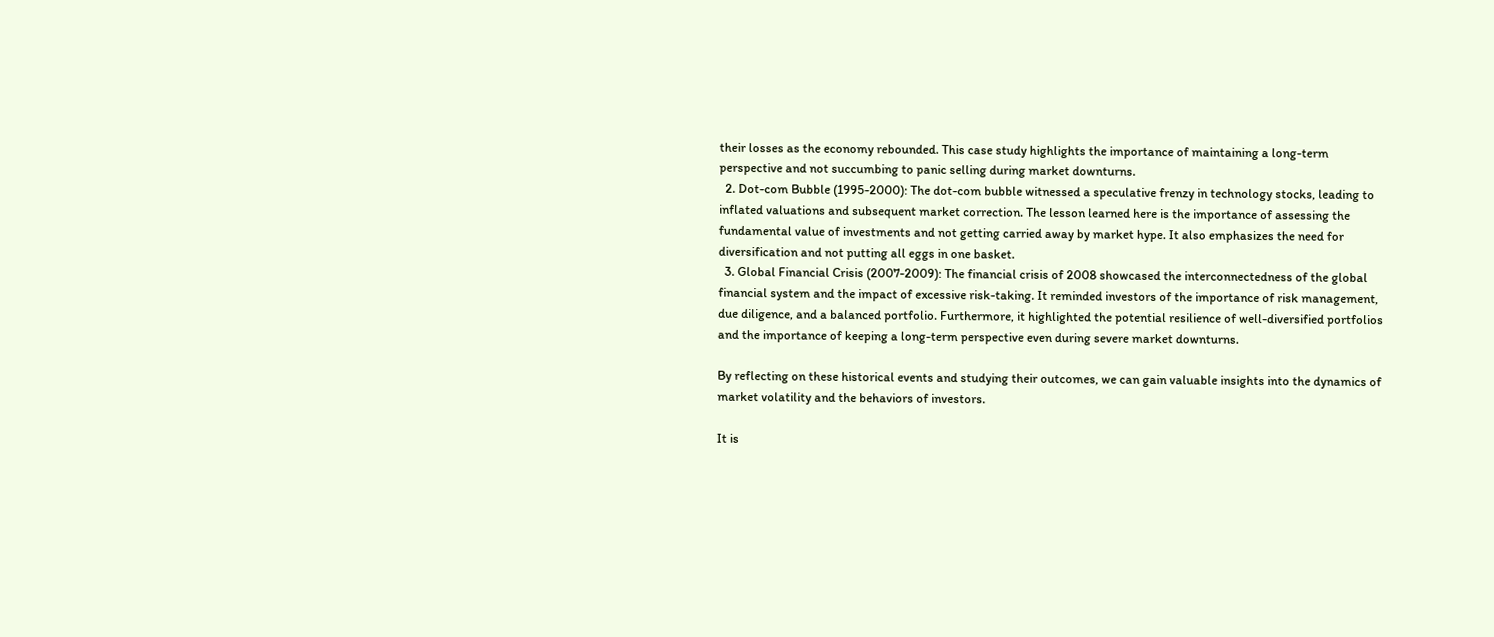their losses as the economy rebounded. This case study highlights the importance of maintaining a long-term perspective and not succumbing to panic selling during market downturns.
  2. Dot-com Bubble (1995-2000): The dot-com bubble witnessed a speculative frenzy in technology stocks, leading to inflated valuations and subsequent market correction. The lesson learned here is the importance of assessing the fundamental value of investments and not getting carried away by market hype. It also emphasizes the need for diversification and not putting all eggs in one basket.
  3. Global Financial Crisis (2007-2009): The financial crisis of 2008 showcased the interconnectedness of the global financial system and the impact of excessive risk-taking. It reminded investors of the importance of risk management, due diligence, and a balanced portfolio. Furthermore, it highlighted the potential resilience of well-diversified portfolios and the importance of keeping a long-term perspective even during severe market downturns.

By reflecting on these historical events and studying their outcomes, we can gain valuable insights into the dynamics of market volatility and the behaviors of investors.

It is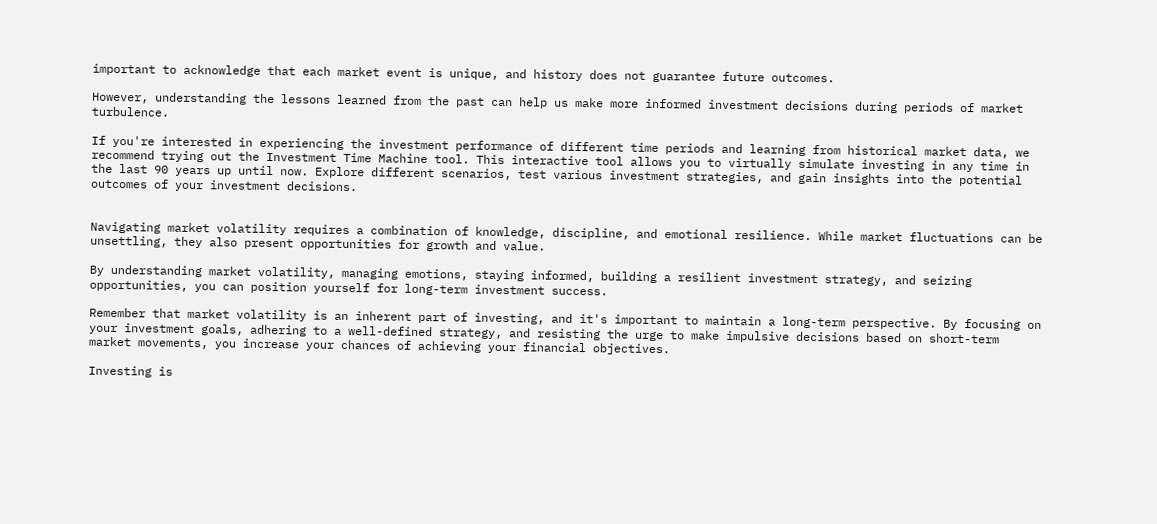important to acknowledge that each market event is unique, and history does not guarantee future outcomes.

However, understanding the lessons learned from the past can help us make more informed investment decisions during periods of market turbulence.

If you're interested in experiencing the investment performance of different time periods and learning from historical market data, we recommend trying out the Investment Time Machine tool. This interactive tool allows you to virtually simulate investing in any time in the last 90 years up until now. Explore different scenarios, test various investment strategies, and gain insights into the potential outcomes of your investment decisions.


Navigating market volatility requires a combination of knowledge, discipline, and emotional resilience. While market fluctuations can be unsettling, they also present opportunities for growth and value.

By understanding market volatility, managing emotions, staying informed, building a resilient investment strategy, and seizing opportunities, you can position yourself for long-term investment success.

Remember that market volatility is an inherent part of investing, and it's important to maintain a long-term perspective. By focusing on your investment goals, adhering to a well-defined strategy, and resisting the urge to make impulsive decisions based on short-term market movements, you increase your chances of achieving your financial objectives.

Investing is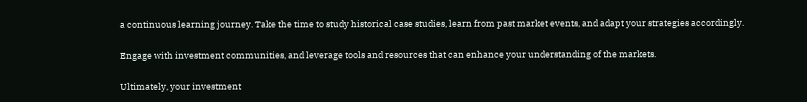a continuous learning journey. Take the time to study historical case studies, learn from past market events, and adapt your strategies accordingly.

Engage with investment communities, and leverage tools and resources that can enhance your understanding of the markets.

Ultimately, your investment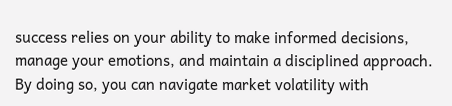success relies on your ability to make informed decisions, manage your emotions, and maintain a disciplined approach. By doing so, you can navigate market volatility with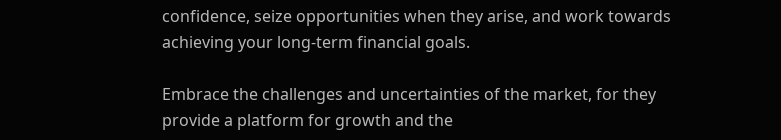confidence, seize opportunities when they arise, and work towards achieving your long-term financial goals.

Embrace the challenges and uncertainties of the market, for they provide a platform for growth and the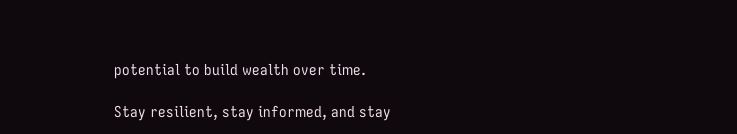potential to build wealth over time.

Stay resilient, stay informed, and stay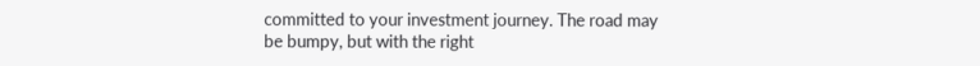committed to your investment journey. The road may be bumpy, but with the right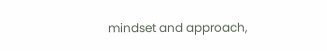mindset and approach,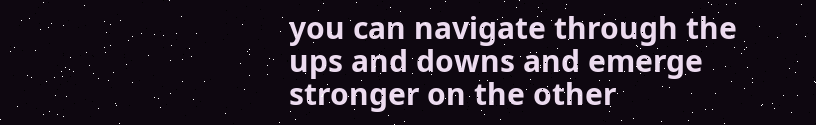you can navigate through the ups and downs and emerge stronger on the other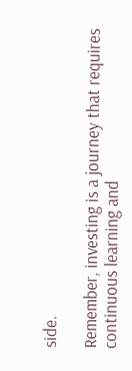side.

Remember, investing is a journey that requires continuous learning and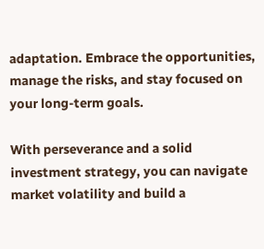adaptation. Embrace the opportunities, manage the risks, and stay focused on your long-term goals.

With perseverance and a solid investment strategy, you can navigate market volatility and build a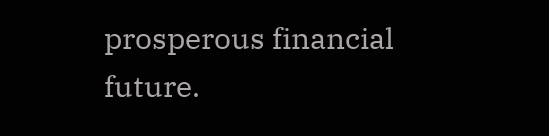prosperous financial future.